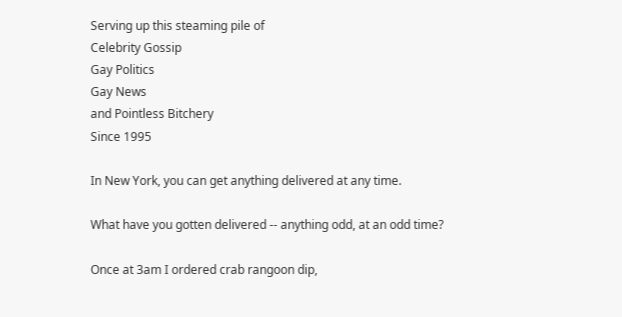Serving up this steaming pile of
Celebrity Gossip
Gay Politics
Gay News
and Pointless Bitchery
Since 1995

In New York, you can get anything delivered at any time.

What have you gotten delivered -- anything odd, at an odd time?

Once at 3am I ordered crab rangoon dip,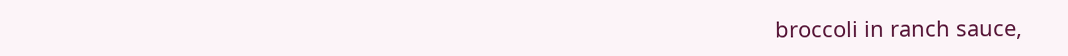broccoli in ranch sauce,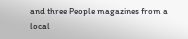and three People magazines from a local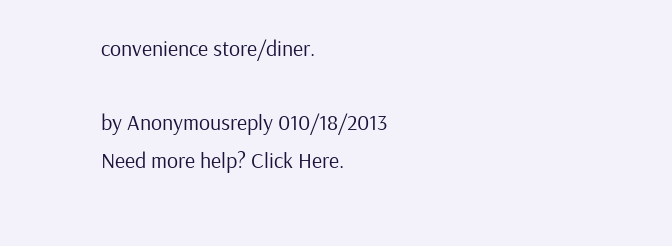convenience store/diner.

by Anonymousreply 010/18/2013
Need more help? Click Here.